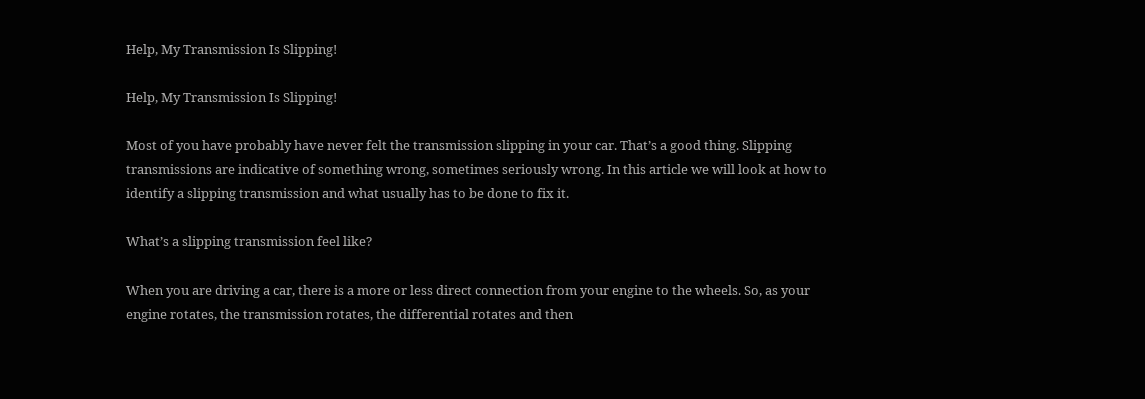Help, My Transmission Is Slipping!

Help, My Transmission Is Slipping!

Most of you have probably have never felt the transmission slipping in your car. That’s a good thing. Slipping transmissions are indicative of something wrong, sometimes seriously wrong. In this article we will look at how to identify a slipping transmission and what usually has to be done to fix it.

What’s a slipping transmission feel like?

When you are driving a car, there is a more or less direct connection from your engine to the wheels. So, as your engine rotates, the transmission rotates, the differential rotates and then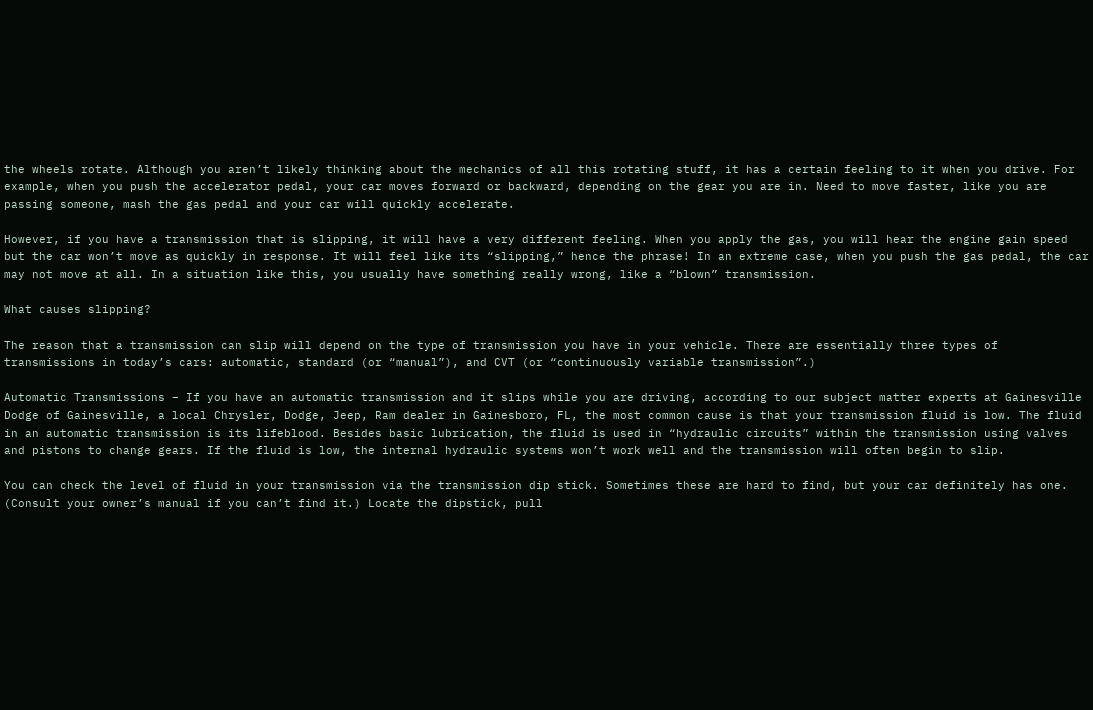the wheels rotate. Although you aren’t likely thinking about the mechanics of all this rotating stuff, it has a certain feeling to it when you drive. For example, when you push the accelerator pedal, your car moves forward or backward, depending on the gear you are in. Need to move faster, like you are passing someone, mash the gas pedal and your car will quickly accelerate.

However, if you have a transmission that is slipping, it will have a very different feeling. When you apply the gas, you will hear the engine gain speed but the car won’t move as quickly in response. It will feel like its “slipping,” hence the phrase! In an extreme case, when you push the gas pedal, the car may not move at all. In a situation like this, you usually have something really wrong, like a “blown” transmission.

What causes slipping?

The reason that a transmission can slip will depend on the type of transmission you have in your vehicle. There are essentially three types of transmissions in today’s cars: automatic, standard (or “manual”), and CVT (or “continuously variable transmission”.)

Automatic Transmissions – If you have an automatic transmission and it slips while you are driving, according to our subject matter experts at Gainesville Dodge of Gainesville, a local Chrysler, Dodge, Jeep, Ram dealer in Gainesboro, FL, the most common cause is that your transmission fluid is low. The fluid in an automatic transmission is its lifeblood. Besides basic lubrication, the fluid is used in “hydraulic circuits” within the transmission using valves and pistons to change gears. If the fluid is low, the internal hydraulic systems won’t work well and the transmission will often begin to slip.

You can check the level of fluid in your transmission via the transmission dip stick. Sometimes these are hard to find, but your car definitely has one. (Consult your owner’s manual if you can’t find it.) Locate the dipstick, pull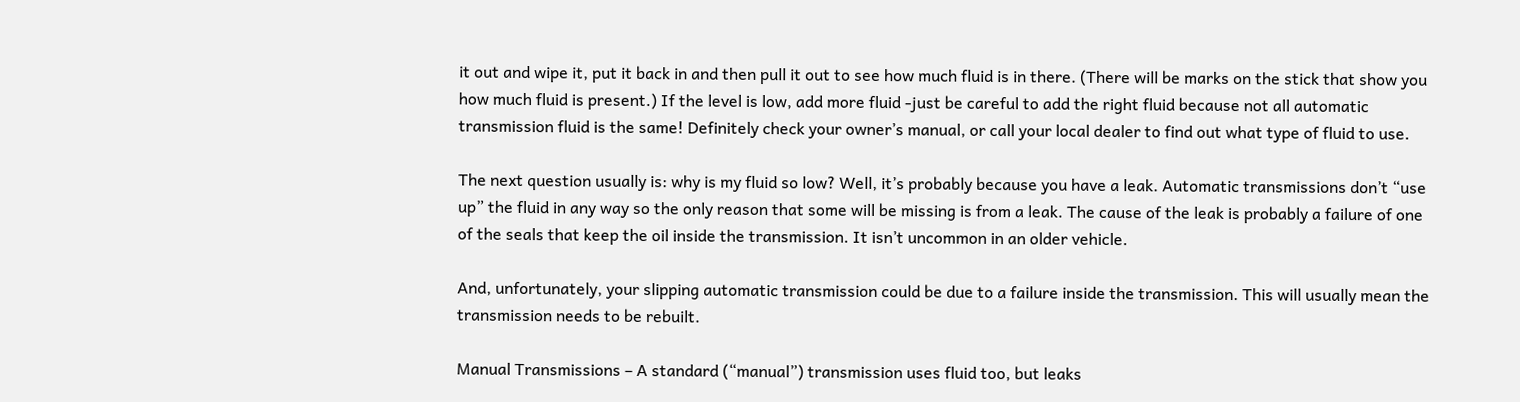it out and wipe it, put it back in and then pull it out to see how much fluid is in there. (There will be marks on the stick that show you how much fluid is present.) If the level is low, add more fluid -just be careful to add the right fluid because not all automatic transmission fluid is the same! Definitely check your owner’s manual, or call your local dealer to find out what type of fluid to use.

The next question usually is: why is my fluid so low? Well, it’s probably because you have a leak. Automatic transmissions don’t “use up” the fluid in any way so the only reason that some will be missing is from a leak. The cause of the leak is probably a failure of one of the seals that keep the oil inside the transmission. It isn’t uncommon in an older vehicle.

And, unfortunately, your slipping automatic transmission could be due to a failure inside the transmission. This will usually mean the transmission needs to be rebuilt.

Manual Transmissions – A standard (“manual”) transmission uses fluid too, but leaks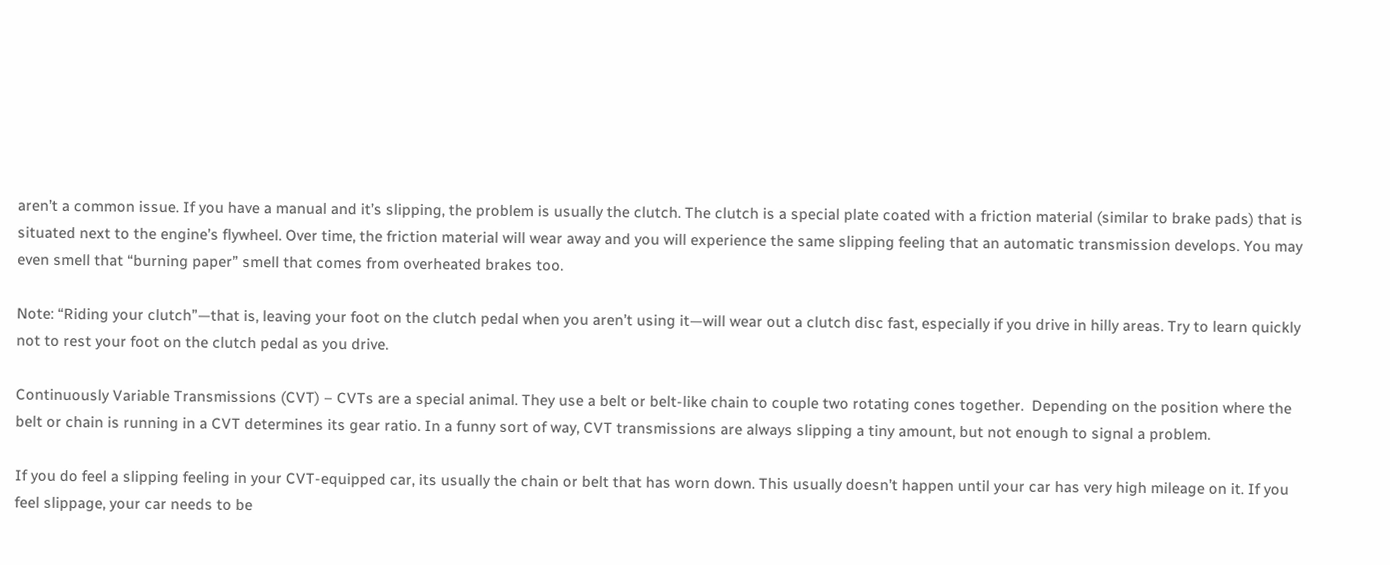aren’t a common issue. If you have a manual and it’s slipping, the problem is usually the clutch. The clutch is a special plate coated with a friction material (similar to brake pads) that is situated next to the engine’s flywheel. Over time, the friction material will wear away and you will experience the same slipping feeling that an automatic transmission develops. You may even smell that “burning paper” smell that comes from overheated brakes too.

Note: “Riding your clutch”—that is, leaving your foot on the clutch pedal when you aren’t using it—will wear out a clutch disc fast, especially if you drive in hilly areas. Try to learn quickly not to rest your foot on the clutch pedal as you drive.

Continuously Variable Transmissions (CVT) – CVTs are a special animal. They use a belt or belt-like chain to couple two rotating cones together.  Depending on the position where the belt or chain is running in a CVT determines its gear ratio. In a funny sort of way, CVT transmissions are always slipping a tiny amount, but not enough to signal a problem.

If you do feel a slipping feeling in your CVT-equipped car, its usually the chain or belt that has worn down. This usually doesn’t happen until your car has very high mileage on it. If you feel slippage, your car needs to be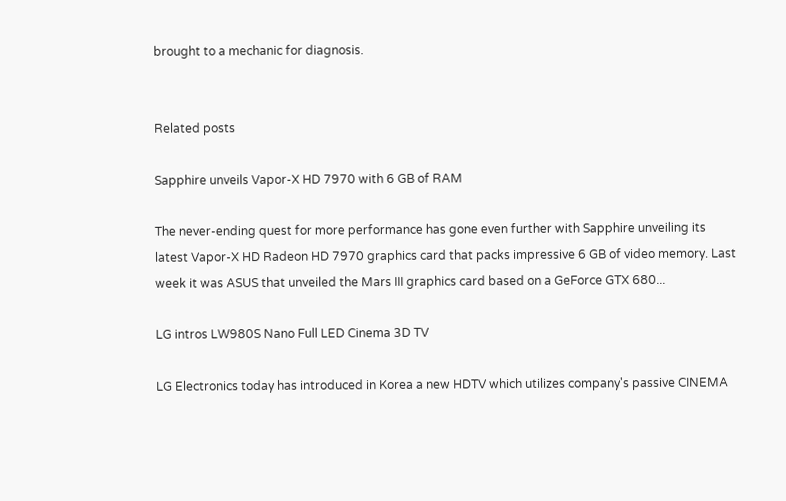brought to a mechanic for diagnosis.


Related posts

Sapphire unveils Vapor-X HD 7970 with 6 GB of RAM

The never-ending quest for more performance has gone even further with Sapphire unveiling its latest Vapor-X HD Radeon HD 7970 graphics card that packs impressive 6 GB of video memory. Last week it was ASUS that unveiled the Mars III graphics card based on a GeForce GTX 680...

LG intros LW980S Nano Full LED Cinema 3D TV

LG Electronics today has introduced in Korea a new HDTV which utilizes company's passive CINEMA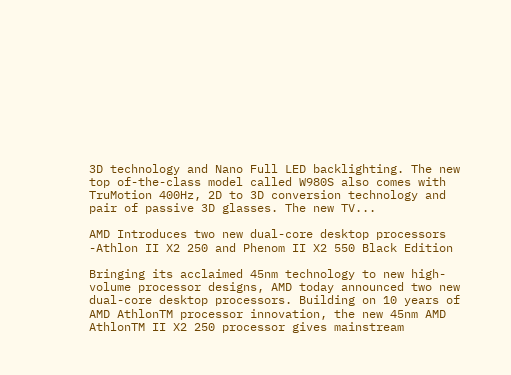3D technology and Nano Full LED backlighting. The new top of-the-class model called W980S also comes with TruMotion 400Hz, 2D to 3D conversion technology and pair of passive 3D glasses. The new TV...

AMD Introduces two new dual-core desktop processors -Athlon II X2 250 and Phenom II X2 550 Black Edition

Bringing its acclaimed 45nm technology to new high-volume processor designs, AMD today announced two new dual-core desktop processors. Building on 10 years of AMD AthlonTM processor innovation, the new 45nm AMD AthlonTM II X2 250 processor gives mainstream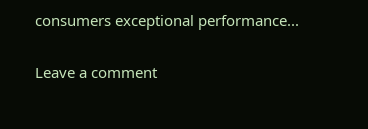consumers exceptional performance...

Leave a comment